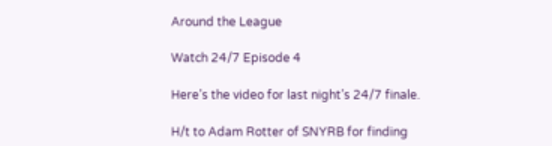Around the League

Watch 24/7 Episode 4

Here’s the video for last night’s 24/7 finale.

H/t to Adam Rotter of SNYRB for finding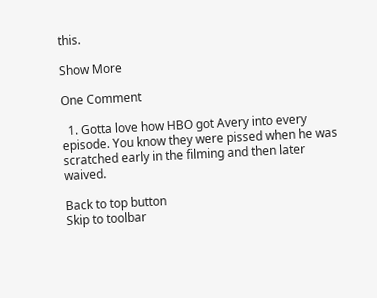this.

Show More

One Comment

  1. Gotta love how HBO got Avery into every episode. You know they were pissed when he was scratched early in the filming and then later waived.

Back to top button
Skip to toolbar